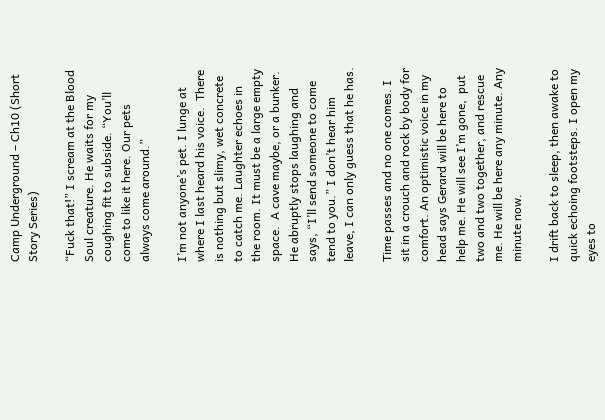Camp Underground – Ch10 (Short Story Series)

“Fuck that!” I scream at the Blood Soul creature. He waits for my coughing fit to subside. “You’ll come to like it here. Our pets always come around.”

I’m not anyone’s pet. I lunge at where I last heard his voice.  There is nothing but slimy, wet concrete to catch me. Laughter echoes in the room. It must be a large empty space.  A cave maybe, or a bunker. He abruptly stops laughing and says, “I’ll send someone to come tend to you.” I don’t hear him leave, I can only guess that he has.

Time passes and no one comes. I sit in a crouch and rock by body for comfort. An optimistic voice in my head says Gerard will be here to help me. He will see I’m gone,  put two and two together, and rescue me. He will be here any minute. Any minute now.

I drift back to sleep, then awake to quick echoing footsteps. I open my eyes to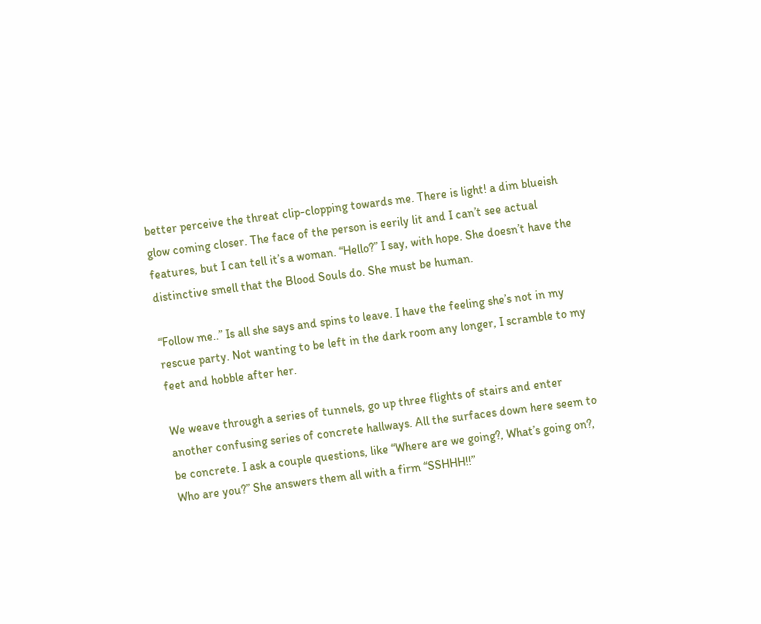better perceive the threat clip-clopping towards me. There is light! a dim blueish glow coming closer. The face of the person is eerily lit and I can’t see actual features, but I can tell it’s a woman. “Hello?” I say, with hope. She doesn’t have the distinctive smell that the Blood Souls do. She must be human.

“Follow me..” Is all she says and spins to leave. I have the feeling she’s not in my rescue party. Not wanting to be left in the dark room any longer, I scramble to my feet and hobble after her.

We weave through a series of tunnels, go up three flights of stairs and enter another confusing series of concrete hallways. All the surfaces down here seem to be concrete. I ask a couple questions, like “Where are we going?, What’s going on?, Who are you?” She answers them all with a firm “SSHHH!!”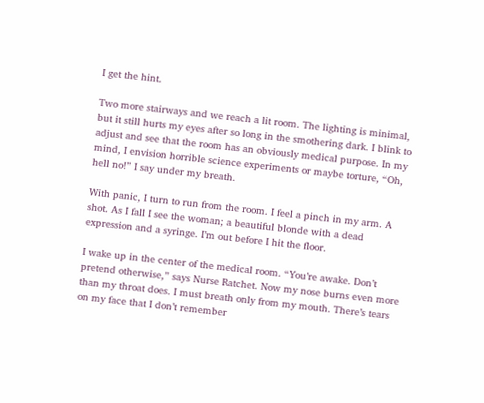I get the hint.

Two more stairways and we reach a lit room. The lighting is minimal, but it still hurts my eyes after so long in the smothering dark. I blink to adjust and see that the room has an obviously medical purpose. In my mind, I envision horrible science experiments or maybe torture, “Oh, hell no!” I say under my breath.

With panic, I turn to run from the room. I feel a pinch in my arm. A shot. As I fall I see the woman; a beautiful blonde with a dead expression and a syringe. I’m out before I hit the floor.

I wake up in the center of the medical room. “You’re awake. Don’t pretend otherwise,” says Nurse Ratchet. Now my nose burns even more than my throat does. I must breath only from my mouth. There’s tears on my face that I don’t remember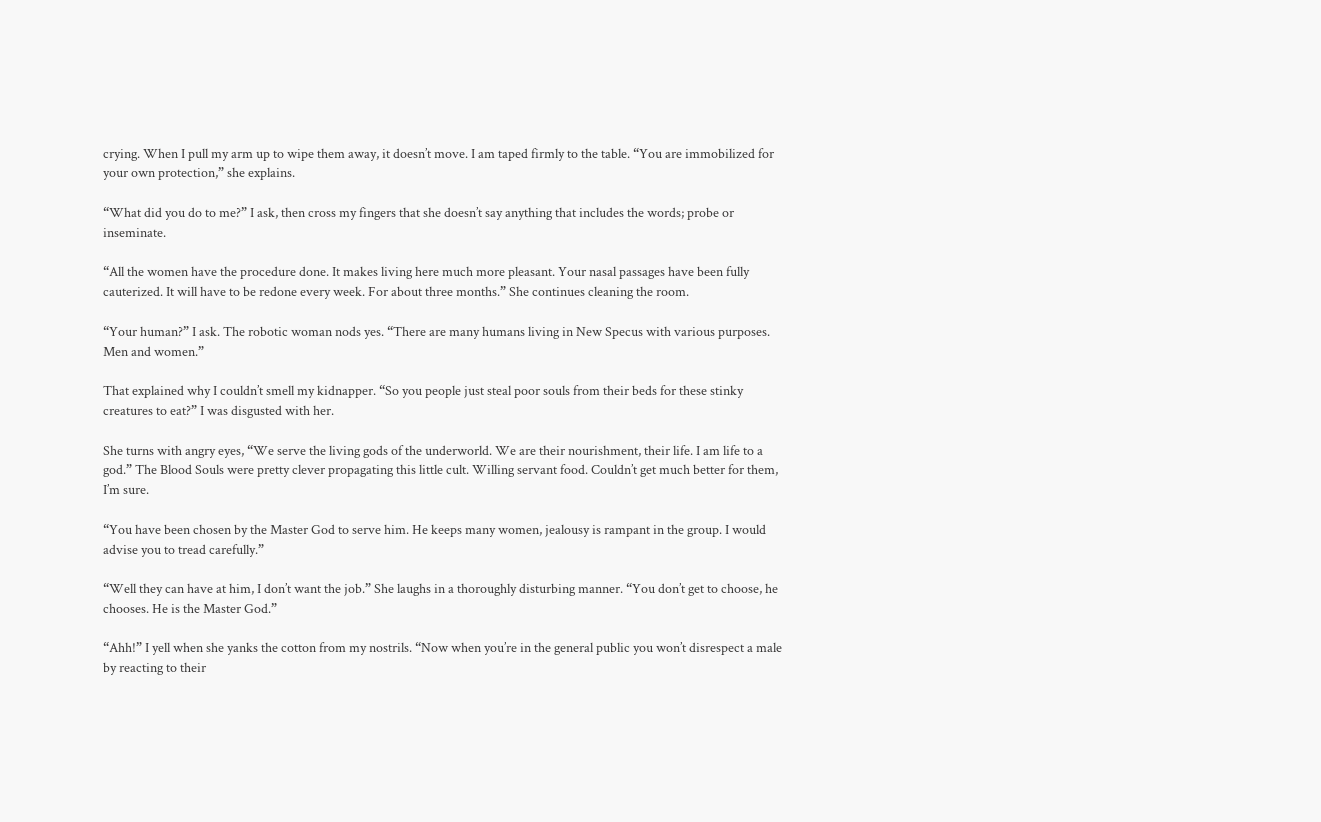crying. When I pull my arm up to wipe them away, it doesn’t move. I am taped firmly to the table. “You are immobilized for your own protection,” she explains.

“What did you do to me?” I ask, then cross my fingers that she doesn’t say anything that includes the words; probe or inseminate.

“All the women have the procedure done. It makes living here much more pleasant. Your nasal passages have been fully cauterized. It will have to be redone every week. For about three months.” She continues cleaning the room.

“Your human?” I ask. The robotic woman nods yes. “There are many humans living in New Specus with various purposes. Men and women.”

That explained why I couldn’t smell my kidnapper. “So you people just steal poor souls from their beds for these stinky creatures to eat?” I was disgusted with her.

She turns with angry eyes, “We serve the living gods of the underworld. We are their nourishment, their life. I am life to a god.” The Blood Souls were pretty clever propagating this little cult. Willing servant food. Couldn’t get much better for them, I’m sure.

“You have been chosen by the Master God to serve him. He keeps many women, jealousy is rampant in the group. I would advise you to tread carefully.”

“Well they can have at him, I don’t want the job.” She laughs in a thoroughly disturbing manner. “You don’t get to choose, he chooses. He is the Master God.”

“Ahh!” I yell when she yanks the cotton from my nostrils. “Now when you’re in the general public you won’t disrespect a male by reacting to their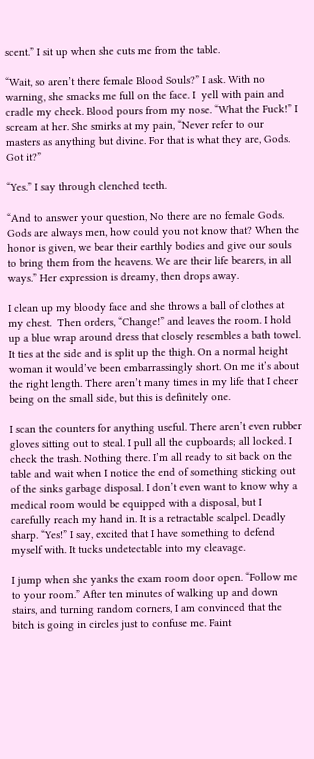scent.” I sit up when she cuts me from the table.

“Wait, so aren’t there female Blood Souls?” I ask. With no warning, she smacks me full on the face. I  yell with pain and cradle my cheek. Blood pours from my nose. “What the Fuck!” I scream at her. She smirks at my pain, “Never refer to our masters as anything but divine. For that is what they are, Gods. Got it?”

“Yes.” I say through clenched teeth.

“And to answer your question, No there are no female Gods. Gods are always men, how could you not know that? When the honor is given, we bear their earthly bodies and give our souls to bring them from the heavens. We are their life bearers, in all ways.” Her expression is dreamy, then drops away.

I clean up my bloody face and she throws a ball of clothes at my chest.  Then orders, “Change!” and leaves the room. I hold up a blue wrap around dress that closely resembles a bath towel. It ties at the side and is split up the thigh. On a normal height woman it would’ve been embarrassingly short. On me it’s about the right length. There aren’t many times in my life that I cheer being on the small side, but this is definitely one.

I scan the counters for anything useful. There aren’t even rubber gloves sitting out to steal. I pull all the cupboards; all locked. I check the trash. Nothing there. I’m all ready to sit back on the table and wait when I notice the end of something sticking out of the sinks garbage disposal. I don’t even want to know why a medical room would be equipped with a disposal, but I carefully reach my hand in. It is a retractable scalpel. Deadly sharp. “Yes!” I say, excited that I have something to defend myself with. It tucks undetectable into my cleavage.

I jump when she yanks the exam room door open. “Follow me to your room.” After ten minutes of walking up and down stairs, and turning random corners, I am convinced that the bitch is going in circles just to confuse me. Faint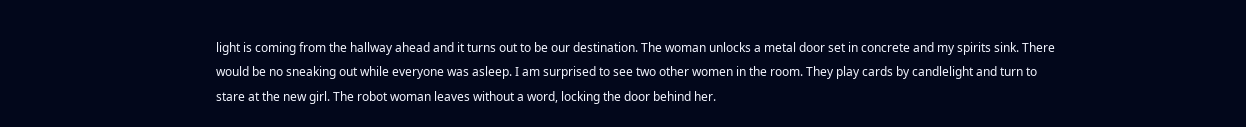light is coming from the hallway ahead and it turns out to be our destination. The woman unlocks a metal door set in concrete and my spirits sink. There would be no sneaking out while everyone was asleep. I am surprised to see two other women in the room. They play cards by candlelight and turn to stare at the new girl. The robot woman leaves without a word, locking the door behind her.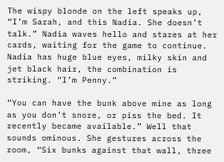The wispy blonde on the left speaks up, “I’m Sarah, and this Nadia. She doesn’t talk.” Nadia waves hello and stares at her cards, waiting for the game to continue. Nadia has huge blue eyes, milky skin and jet black hair, the combination is striking. “I’m Penny.”

“You can have the bunk above mine as long as you don’t snore, or piss the bed. It recently became available.” Well that sounds ominous. She gestures across the room, “Six bunks against that wall, three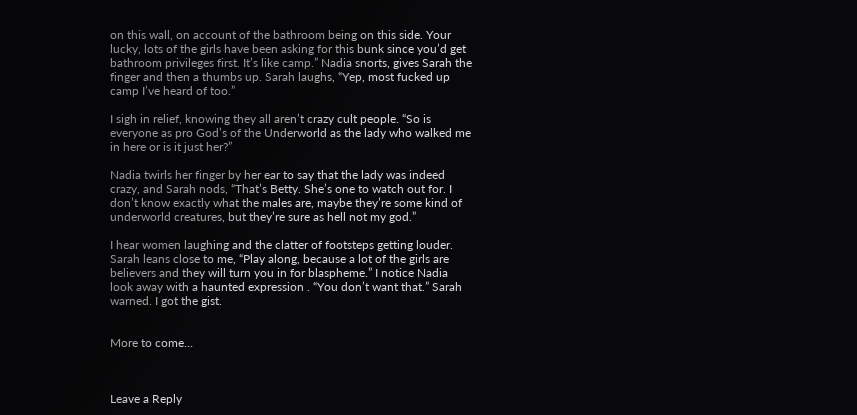on this wall, on account of the bathroom being on this side. Your lucky, lots of the girls have been asking for this bunk since you’d get bathroom privileges first. It’s like camp.” Nadia snorts, gives Sarah the finger and then a thumbs up. Sarah laughs, “Yep, most fucked up camp I’ve heard of too.”

I sigh in relief, knowing they all aren’t crazy cult people. “So is everyone as pro God’s of the Underworld as the lady who walked me in here or is it just her?”

Nadia twirls her finger by her ear to say that the lady was indeed crazy, and Sarah nods, “That’s Betty. She’s one to watch out for. I don’t know exactly what the males are, maybe they’re some kind of underworld creatures, but they’re sure as hell not my god.”

I hear women laughing and the clatter of footsteps getting louder. Sarah leans close to me, “Play along, because a lot of the girls are believers and they will turn you in for blaspheme.” I notice Nadia look away with a haunted expression . “You don’t want that.” Sarah warned. I got the gist.


More to come…



Leave a Reply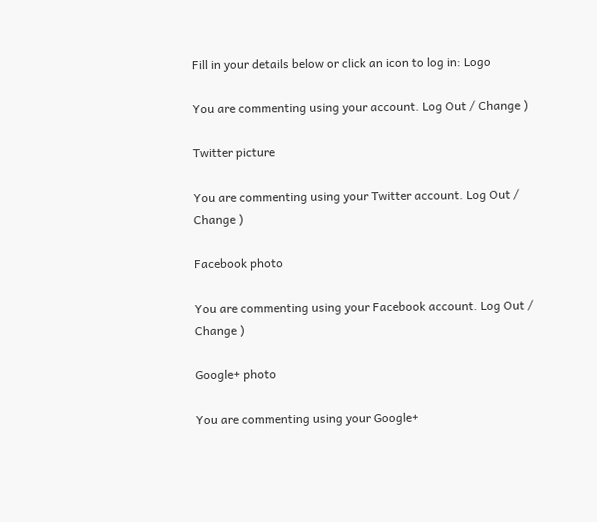Fill in your details below or click an icon to log in: Logo

You are commenting using your account. Log Out / Change )

Twitter picture

You are commenting using your Twitter account. Log Out / Change )

Facebook photo

You are commenting using your Facebook account. Log Out / Change )

Google+ photo

You are commenting using your Google+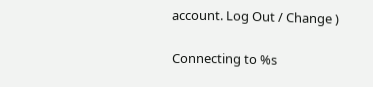account. Log Out / Change )

Connecting to %s